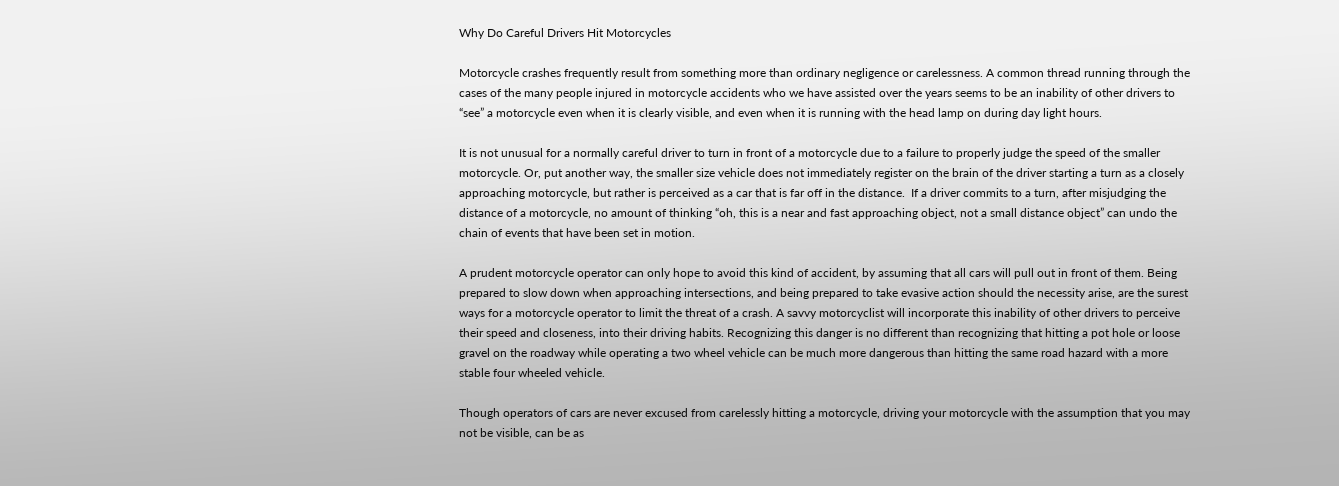Why Do Careful Drivers Hit Motorcycles

Motorcycle crashes frequently result from something more than ordinary negligence or carelessness. A common thread running through the cases of the many people injured in motorcycle accidents who we have assisted over the years seems to be an inability of other drivers to “see” a motorcycle even when it is clearly visible, and even when it is running with the head lamp on during day light hours.

It is not unusual for a normally careful driver to turn in front of a motorcycle due to a failure to properly judge the speed of the smaller motorcycle. Or, put another way, the smaller size vehicle does not immediately register on the brain of the driver starting a turn as a closely approaching motorcycle, but rather is perceived as a car that is far off in the distance.  If a driver commits to a turn, after misjudging the distance of a motorcycle, no amount of thinking “oh, this is a near and fast approaching object, not a small distance object” can undo the chain of events that have been set in motion.

A prudent motorcycle operator can only hope to avoid this kind of accident, by assuming that all cars will pull out in front of them. Being prepared to slow down when approaching intersections, and being prepared to take evasive action should the necessity arise, are the surest ways for a motorcycle operator to limit the threat of a crash. A savvy motorcyclist will incorporate this inability of other drivers to perceive their speed and closeness, into their driving habits. Recognizing this danger is no different than recognizing that hitting a pot hole or loose gravel on the roadway while operating a two wheel vehicle can be much more dangerous than hitting the same road hazard with a more stable four wheeled vehicle.

Though operators of cars are never excused from carelessly hitting a motorcycle, driving your motorcycle with the assumption that you may not be visible, can be as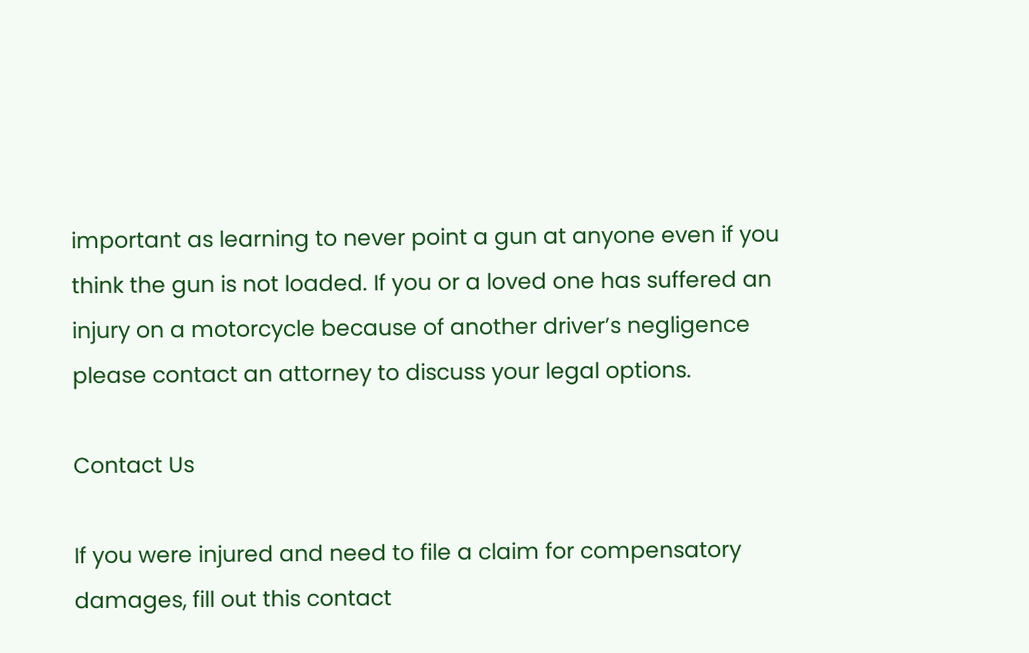important as learning to never point a gun at anyone even if you think the gun is not loaded. If you or a loved one has suffered an injury on a motorcycle because of another driver’s negligence please contact an attorney to discuss your legal options.

Contact Us

If you were injured and need to file a claim for compensatory damages, fill out this contact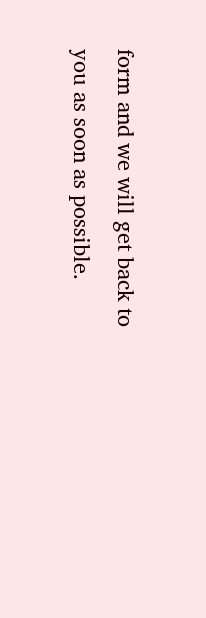form and we will get back to you as soon as possible.